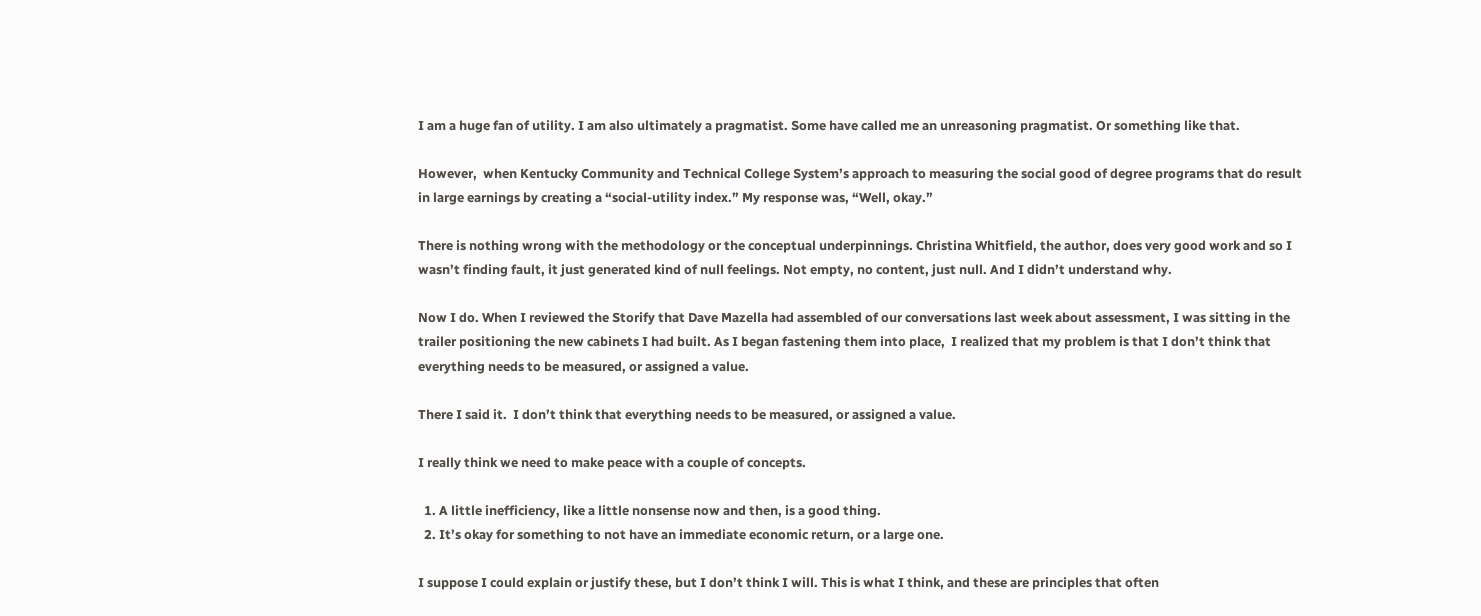I am a huge fan of utility. I am also ultimately a pragmatist. Some have called me an unreasoning pragmatist. Or something like that.

However,  when Kentucky Community and Technical College System’s approach to measuring the social good of degree programs that do result in large earnings by creating a “social-utility index.” My response was, “Well, okay.”

There is nothing wrong with the methodology or the conceptual underpinnings. Christina Whitfield, the author, does very good work and so I wasn’t finding fault, it just generated kind of null feelings. Not empty, no content, just null. And I didn’t understand why.

Now I do. When I reviewed the Storify that Dave Mazella had assembled of our conversations last week about assessment, I was sitting in the trailer positioning the new cabinets I had built. As I began fastening them into place,  I realized that my problem is that I don’t think that everything needs to be measured, or assigned a value.

There I said it.  I don’t think that everything needs to be measured, or assigned a value.

I really think we need to make peace with a couple of concepts.

  1. A little inefficiency, like a little nonsense now and then, is a good thing.
  2. It’s okay for something to not have an immediate economic return, or a large one.

I suppose I could explain or justify these, but I don’t think I will. This is what I think, and these are principles that often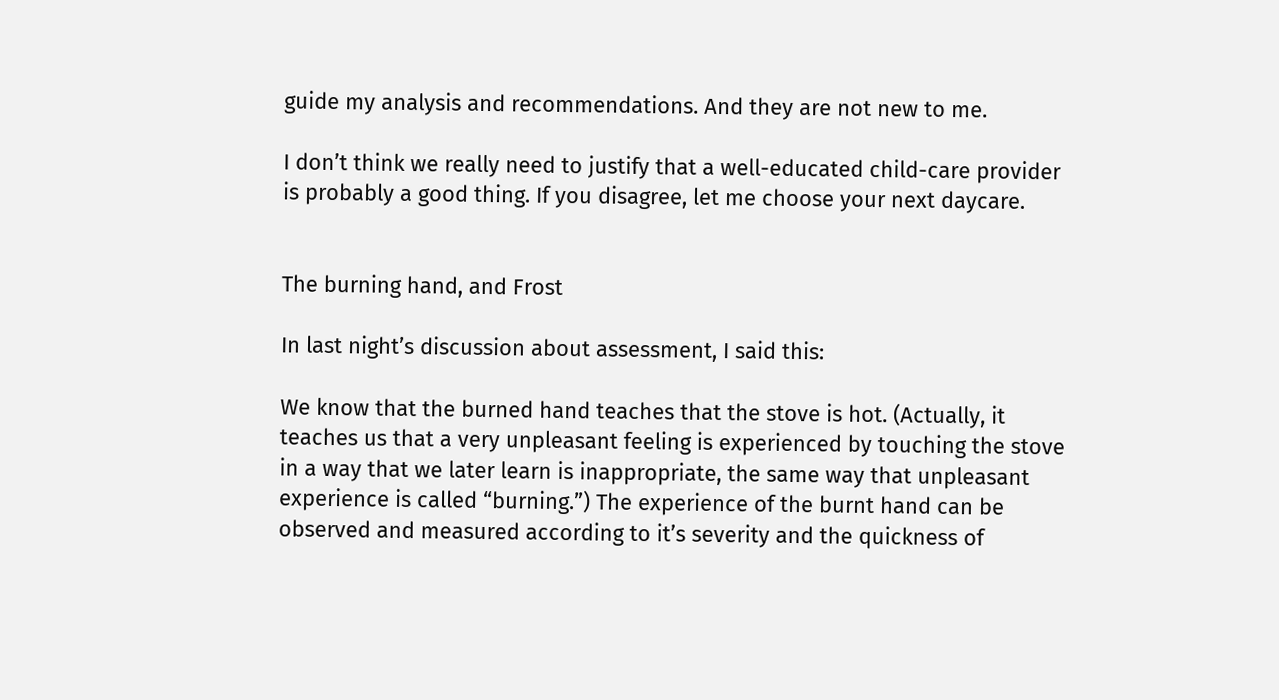guide my analysis and recommendations. And they are not new to me.

I don’t think we really need to justify that a well-educated child-care provider is probably a good thing. If you disagree, let me choose your next daycare.


The burning hand, and Frost

In last night’s discussion about assessment, I said this:

We know that the burned hand teaches that the stove is hot. (Actually, it teaches us that a very unpleasant feeling is experienced by touching the stove in a way that we later learn is inappropriate, the same way that unpleasant experience is called “burning.”) The experience of the burnt hand can be observed and measured according to it’s severity and the quickness of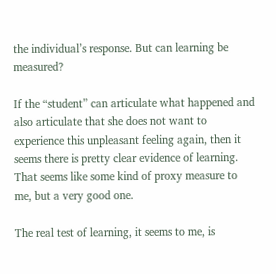the individual’s response. But can learning be measured?

If the “student” can articulate what happened and also articulate that she does not want to experience this unpleasant feeling again, then it seems there is pretty clear evidence of learning. That seems like some kind of proxy measure to me, but a very good one.

The real test of learning, it seems to me, is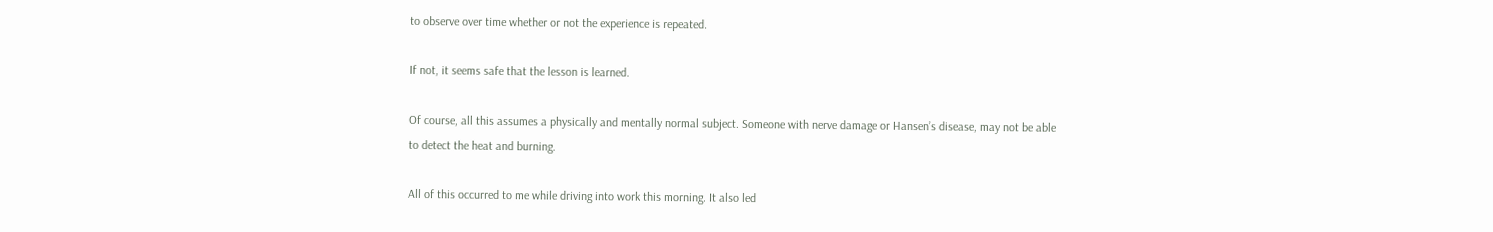to observe over time whether or not the experience is repeated.

If not, it seems safe that the lesson is learned.

Of course, all this assumes a physically and mentally normal subject. Someone with nerve damage or Hansen’s disease, may not be able to detect the heat and burning.

All of this occurred to me while driving into work this morning. It also led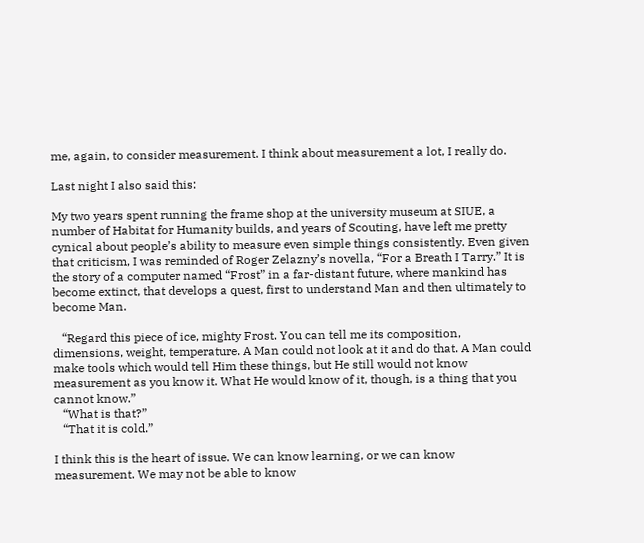me, again, to consider measurement. I think about measurement a lot, I really do.

Last night I also said this:

My two years spent running the frame shop at the university museum at SIUE, a number of Habitat for Humanity builds, and years of Scouting, have left me pretty cynical about people’s ability to measure even simple things consistently. Even given that criticism, I was reminded of Roger Zelazny’s novella, “For a Breath I Tarry.” It is the story of a computer named “Frost” in a far-distant future, where mankind has become extinct, that develops a quest, first to understand Man and then ultimately to become Man.

   “Regard this piece of ice, mighty Frost. You can tell me its composition, dimensions, weight, temperature. A Man could not look at it and do that. A Man could make tools which would tell Him these things, but He still would not know measurement as you know it. What He would know of it, though, is a thing that you cannot know.”
   “What is that?”
   “That it is cold.”

I think this is the heart of issue. We can know learning, or we can know measurement. We may not be able to know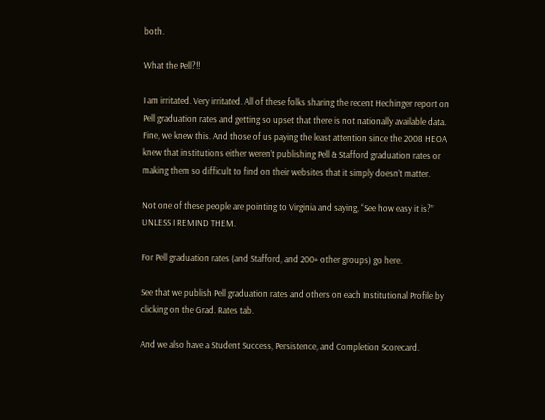both.

What the Pell?!!

I am irritated. Very irritated. All of these folks sharing the recent Hechinger report on Pell graduation rates and getting so upset that there is not nationally available data. Fine, we knew this. And those of us paying the least attention since the 2008 HEOA knew that institutions either weren’t publishing Pell & Stafford graduation rates or making them so difficult to find on their websites that it simply doesn’t matter.

Not one of these people are pointing to Virginia and saying, “See how easy it is?” UNLESS I REMIND THEM.

For Pell graduation rates (and Stafford, and 200+ other groups) go here.

See that we publish Pell graduation rates and others on each Institutional Profile by clicking on the Grad. Rates tab.

And we also have a Student Success, Persistence, and Completion Scorecard.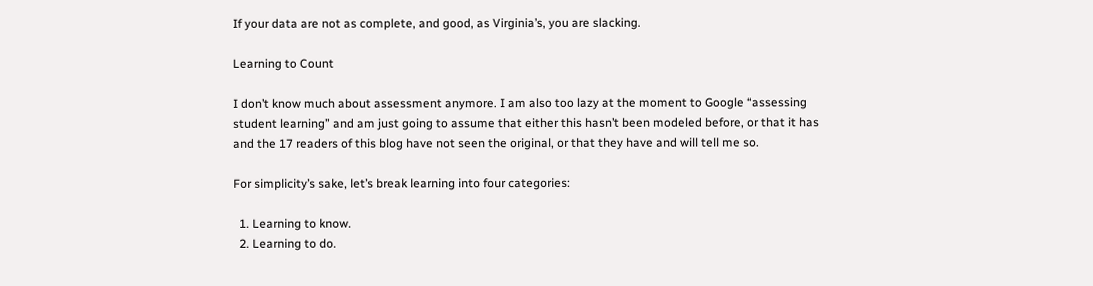If your data are not as complete, and good, as Virginia’s, you are slacking.

Learning to Count

I don’t know much about assessment anymore. I am also too lazy at the moment to Google “assessing student learning” and am just going to assume that either this hasn’t been modeled before, or that it has and the 17 readers of this blog have not seen the original, or that they have and will tell me so.

For simplicity’s sake, let’s break learning into four categories:

  1. Learning to know.
  2. Learning to do.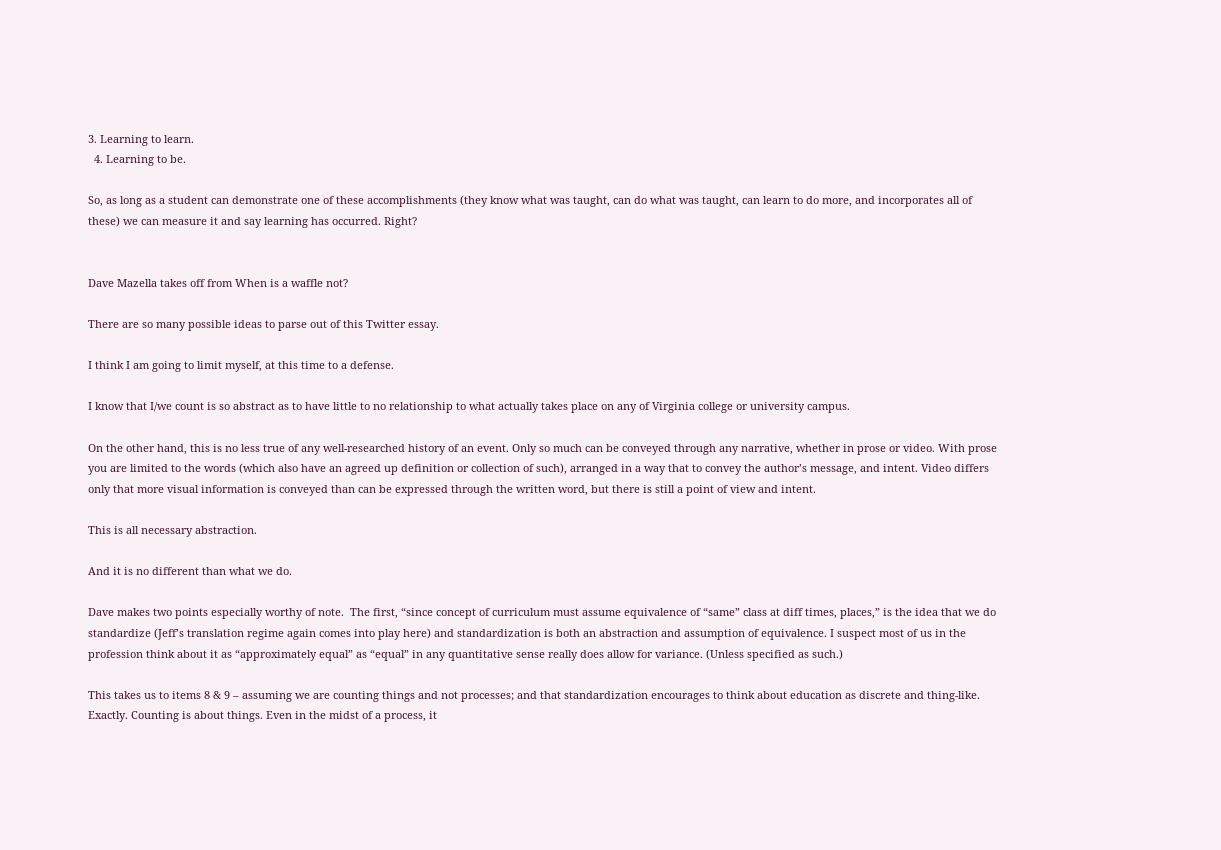3. Learning to learn.
  4. Learning to be.

So, as long as a student can demonstrate one of these accomplishments (they know what was taught, can do what was taught, can learn to do more, and incorporates all of these) we can measure it and say learning has occurred. Right?


Dave Mazella takes off from When is a waffle not?

There are so many possible ideas to parse out of this Twitter essay.

I think I am going to limit myself, at this time to a defense.

I know that I/we count is so abstract as to have little to no relationship to what actually takes place on any of Virginia college or university campus.

On the other hand, this is no less true of any well-researched history of an event. Only so much can be conveyed through any narrative, whether in prose or video. With prose you are limited to the words (which also have an agreed up definition or collection of such), arranged in a way that to convey the author’s message, and intent. Video differs only that more visual information is conveyed than can be expressed through the written word, but there is still a point of view and intent.

This is all necessary abstraction.

And it is no different than what we do.

Dave makes two points especially worthy of note.  The first, “since concept of curriculum must assume equivalence of “same” class at diff times, places,” is the idea that we do standardize (Jeff’s translation regime again comes into play here) and standardization is both an abstraction and assumption of equivalence. I suspect most of us in the profession think about it as “approximately equal” as “equal” in any quantitative sense really does allow for variance. (Unless specified as such.)

This takes us to items 8 & 9 – assuming we are counting things and not processes; and that standardization encourages to think about education as discrete and thing-like. Exactly. Counting is about things. Even in the midst of a process, it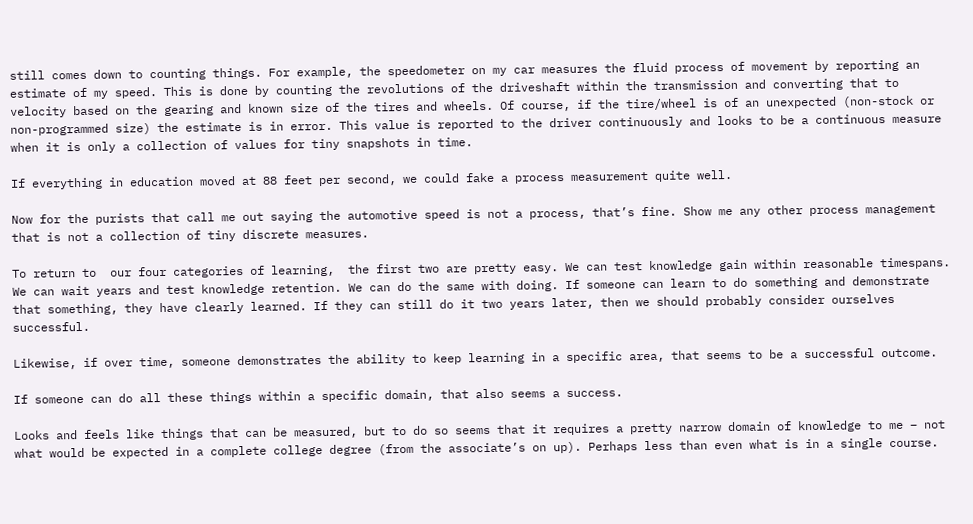still comes down to counting things. For example, the speedometer on my car measures the fluid process of movement by reporting an estimate of my speed. This is done by counting the revolutions of the driveshaft within the transmission and converting that to velocity based on the gearing and known size of the tires and wheels. Of course, if the tire/wheel is of an unexpected (non-stock or non-programmed size) the estimate is in error. This value is reported to the driver continuously and looks to be a continuous measure when it is only a collection of values for tiny snapshots in time.

If everything in education moved at 88 feet per second, we could fake a process measurement quite well.

Now for the purists that call me out saying the automotive speed is not a process, that’s fine. Show me any other process management that is not a collection of tiny discrete measures.

To return to  our four categories of learning,  the first two are pretty easy. We can test knowledge gain within reasonable timespans. We can wait years and test knowledge retention. We can do the same with doing. If someone can learn to do something and demonstrate that something, they have clearly learned. If they can still do it two years later, then we should probably consider ourselves successful.

Likewise, if over time, someone demonstrates the ability to keep learning in a specific area, that seems to be a successful outcome.

If someone can do all these things within a specific domain, that also seems a success.

Looks and feels like things that can be measured, but to do so seems that it requires a pretty narrow domain of knowledge to me – not what would be expected in a complete college degree (from the associate’s on up). Perhaps less than even what is in a single course.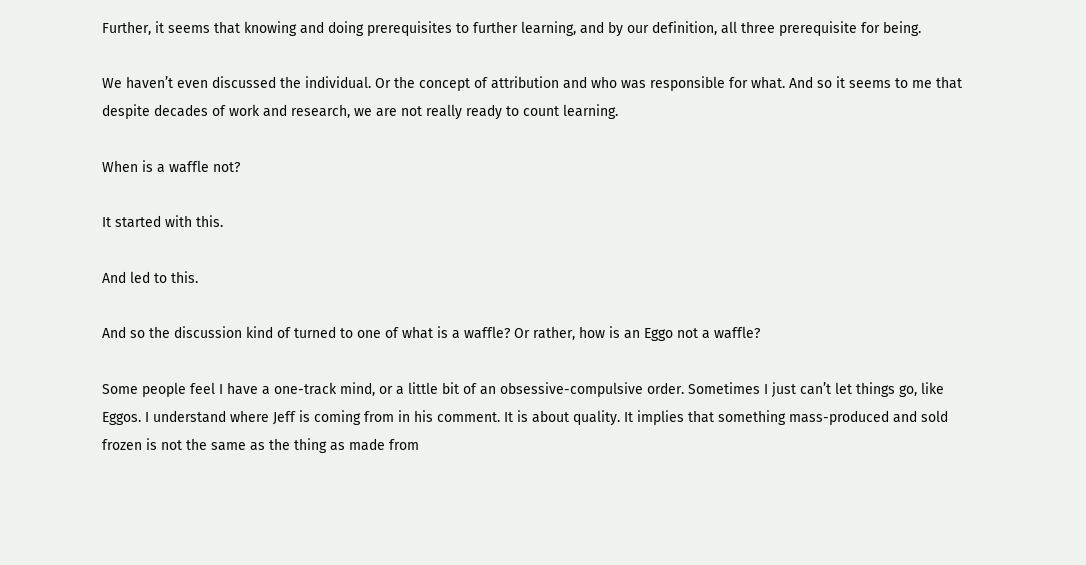Further, it seems that knowing and doing prerequisites to further learning, and by our definition, all three prerequisite for being.

We haven’t even discussed the individual. Or the concept of attribution and who was responsible for what. And so it seems to me that despite decades of work and research, we are not really ready to count learning.

When is a waffle not?

It started with this.

And led to this.

And so the discussion kind of turned to one of what is a waffle? Or rather, how is an Eggo not a waffle?

Some people feel I have a one-track mind, or a little bit of an obsessive-compulsive order. Sometimes I just can’t let things go, like Eggos. I understand where Jeff is coming from in his comment. It is about quality. It implies that something mass-produced and sold frozen is not the same as the thing as made from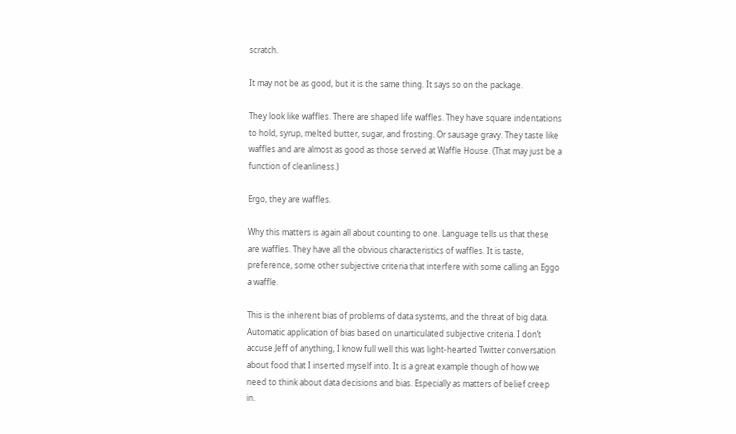scratch.

It may not be as good, but it is the same thing. It says so on the package.

They look like waffles. There are shaped life waffles. They have square indentations to hold, syrup, melted butter, sugar, and frosting. Or sausage gravy. They taste like waffles and are almost as good as those served at Waffle House. (That may just be a function of cleanliness.)

Ergo, they are waffles.

Why this matters is again all about counting to one. Language tells us that these are waffles. They have all the obvious characteristics of waffles. It is taste, preference, some other subjective criteria that interfere with some calling an Eggo a waffle.

This is the inherent bias of problems of data systems, and the threat of big data. Automatic application of bias based on unarticulated subjective criteria. I don’t accuse Jeff of anything, I know full well this was light-hearted Twitter conversation about food that I inserted myself into. It is a great example though of how we need to think about data decisions and bias. Especially as matters of belief creep in.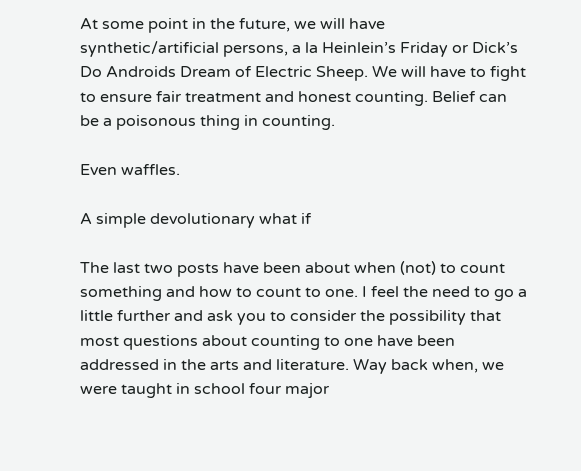At some point in the future, we will have synthetic/artificial persons, a la Heinlein’s Friday or Dick’s Do Androids Dream of Electric Sheep. We will have to fight to ensure fair treatment and honest counting. Belief can be a poisonous thing in counting.

Even waffles.

A simple devolutionary what if

The last two posts have been about when (not) to count something and how to count to one. I feel the need to go a little further and ask you to consider the possibility that most questions about counting to one have been addressed in the arts and literature. Way back when, we were taught in school four major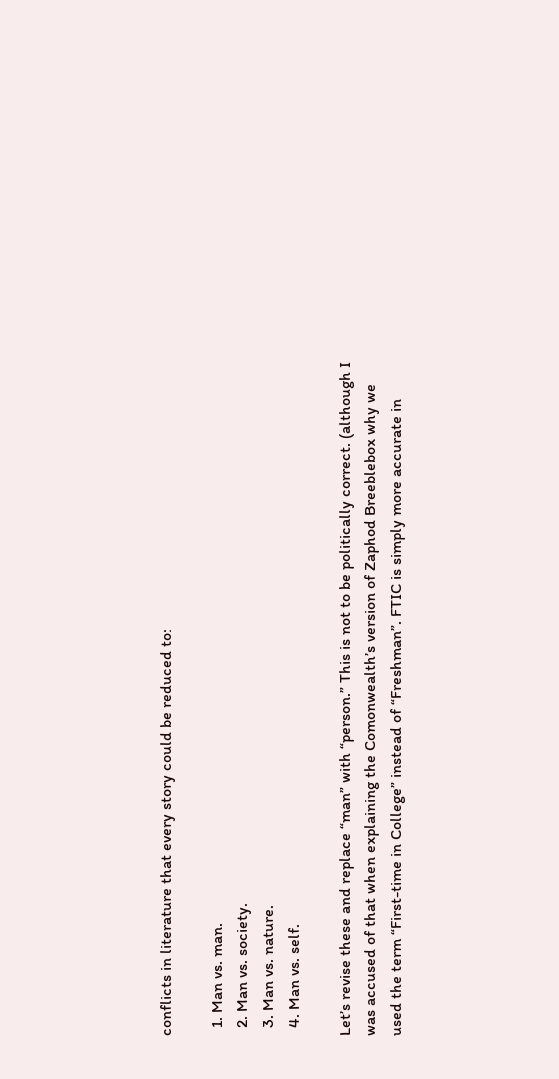conflicts in literature that every story could be reduced to:

  1. Man vs. man.
  2. Man vs. society.
  3. Man vs. nature.
  4. Man vs. self.

Let’s revise these and replace “man” with “person.” This is not to be politically correct. (although I was accused of that when explaining the Comonwealth’s version of Zaphod Breeblebox why we used the term “First-time in College” instead of “Freshman”. FTIC is simply more accurate in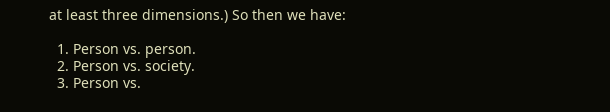at least three dimensions.) So then we have:

  1. Person vs. person.
  2. Person vs. society.
  3. Person vs.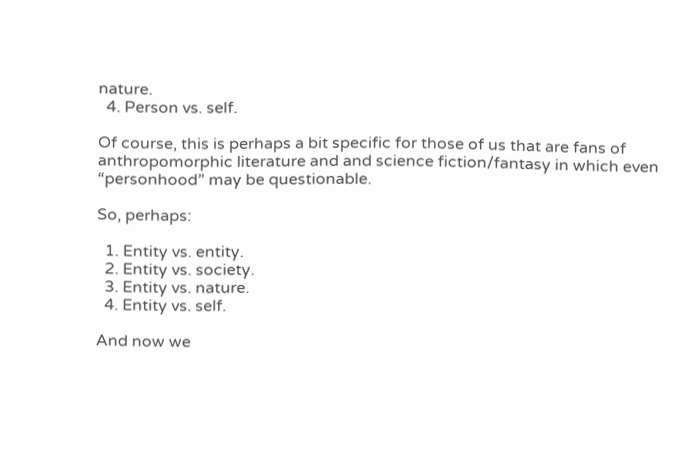nature.
  4. Person vs. self.

Of course, this is perhaps a bit specific for those of us that are fans of anthropomorphic literature and and science fiction/fantasy in which even “personhood” may be questionable.

So, perhaps:

  1. Entity vs. entity.
  2. Entity vs. society.
  3. Entity vs. nature.
  4. Entity vs. self.

And now we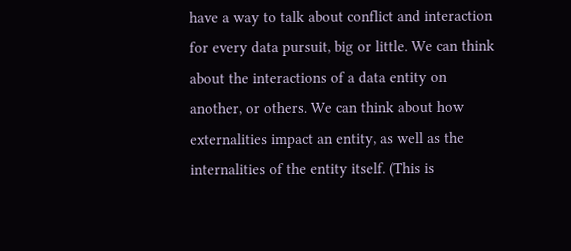have a way to talk about conflict and interaction for every data pursuit, big or little. We can think about the interactions of a data entity on another, or others. We can think about how externalities impact an entity, as well as the internalities of the entity itself. (This is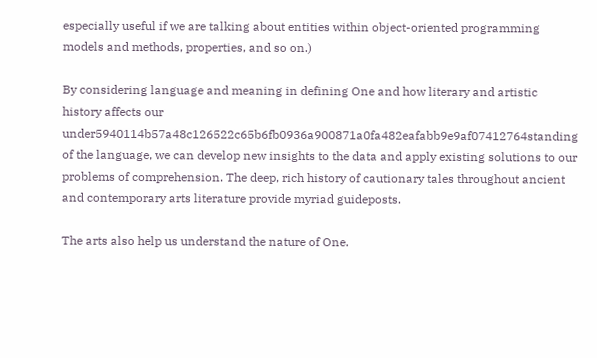especially useful if we are talking about entities within object-oriented programming models and methods, properties, and so on.)

By considering language and meaning in defining One and how literary and artistic history affects our under5940114b57a48c126522c65b6fb0936a900871a0fa482eafabb9e9af07412764standing of the language, we can develop new insights to the data and apply existing solutions to our problems of comprehension. The deep, rich history of cautionary tales throughout ancient and contemporary arts literature provide myriad guideposts.

The arts also help us understand the nature of One.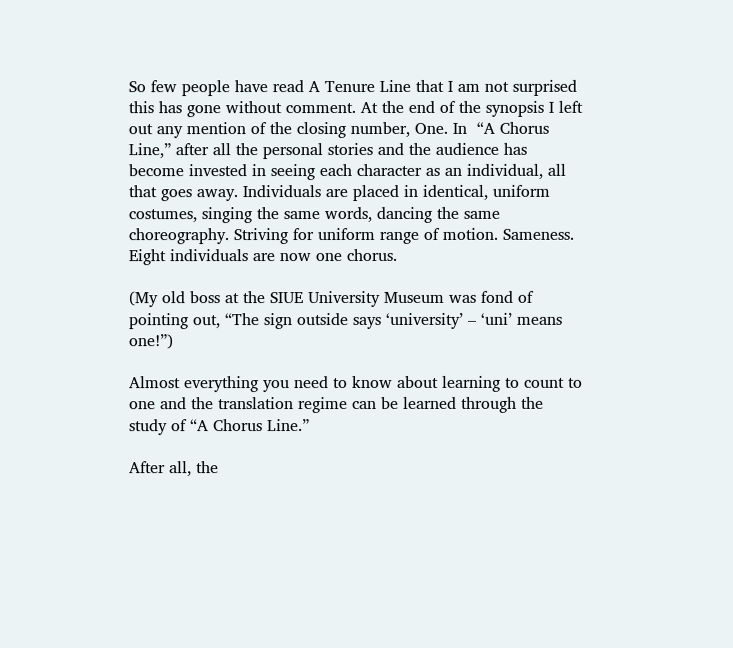So few people have read A Tenure Line that I am not surprised this has gone without comment. At the end of the synopsis I left out any mention of the closing number, One. In  “A Chorus Line,” after all the personal stories and the audience has become invested in seeing each character as an individual, all that goes away. Individuals are placed in identical, uniform costumes, singing the same words, dancing the same choreography. Striving for uniform range of motion. Sameness. Eight individuals are now one chorus.

(My old boss at the SIUE University Museum was fond of pointing out, “The sign outside says ‘university’ – ‘uni’ means one!”)

Almost everything you need to know about learning to count to one and the translation regime can be learned through the study of “A Chorus Line.”

After all, the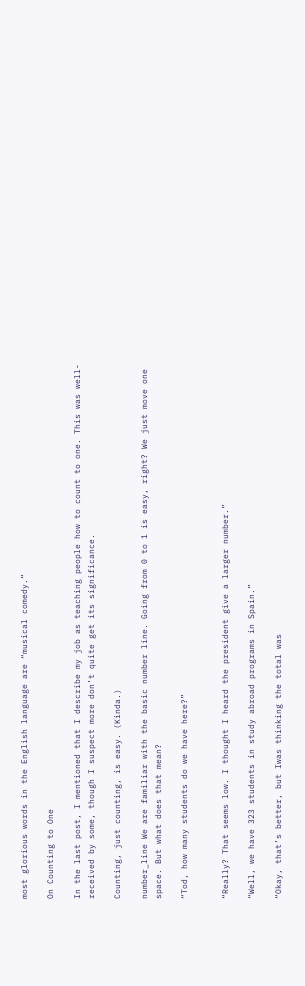most glorious words in the English language are “musical comedy.”

On Counting to One

In the last post, I mentioned that I describe my job as teaching people how to count to one. This was well-received by some, though I suspect more don’t quite get its significance.

Counting, just counting, is easy. (Kinda.)

number_line We are familiar with the basic number line. Going from 0 to 1 is easy, right? We just move one space. But what does that mean?

“Tod, how many students do we have here?”


“Really? That seems low. I thought I heard the president give a larger number.”

“Well, we have 323 students in study abroad programs in Spain.”

“Okay, that’s better, but Iwas thinking the total was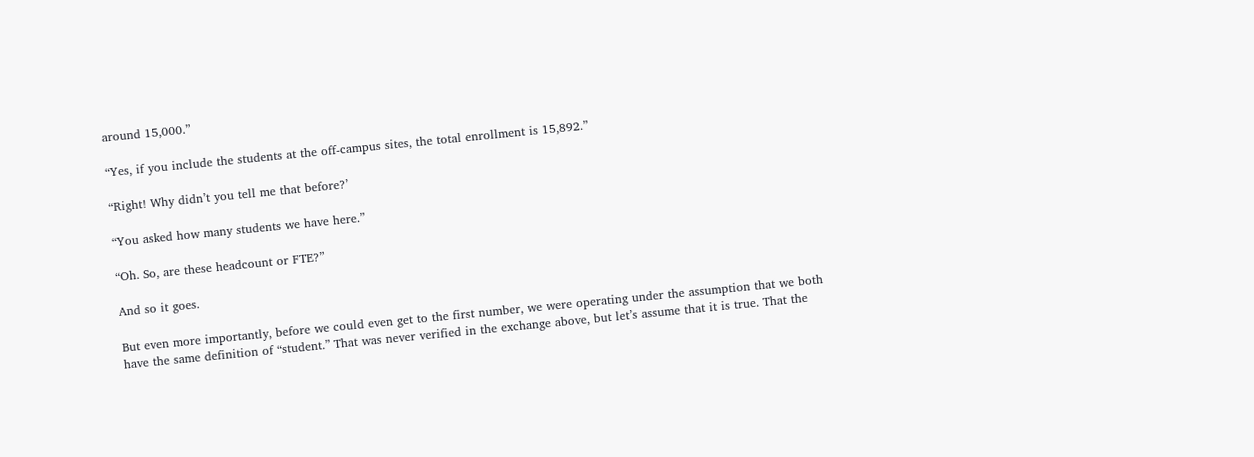around 15,000.”

“Yes, if you include the students at the off-campus sites, the total enrollment is 15,892.”

“Right! Why didn’t you tell me that before?’

“You asked how many students we have here.”

“Oh. So, are these headcount or FTE?”

And so it goes.

But even more importantly, before we could even get to the first number, we were operating under the assumption that we both have the same definition of “student.” That was never verified in the exchange above, but let’s assume that it is true. That the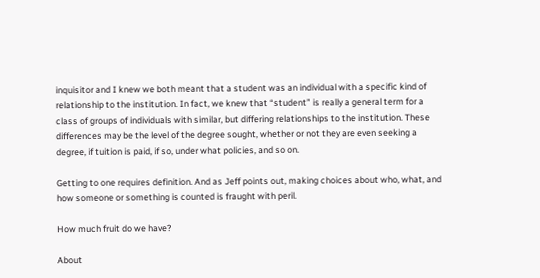inquisitor and I knew we both meant that a student was an individual with a specific kind of relationship to the institution. In fact, we knew that “student” is really a general term for a class of groups of individuals with similar, but differing relationships to the institution. These differences may be the level of the degree sought, whether or not they are even seeking a degree, if tuition is paid, if so, under what policies, and so on.

Getting to one requires definition. And as Jeff points out, making choices about who, what, and how someone or something is counted is fraught with peril.

How much fruit do we have?

About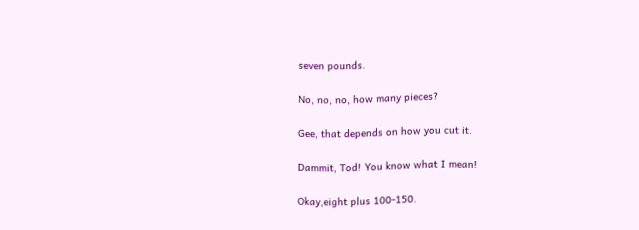seven pounds.

No, no, no, how many pieces?

Gee, that depends on how you cut it.

Dammit, Tod! You know what I mean!

Okay,eight plus 100-150.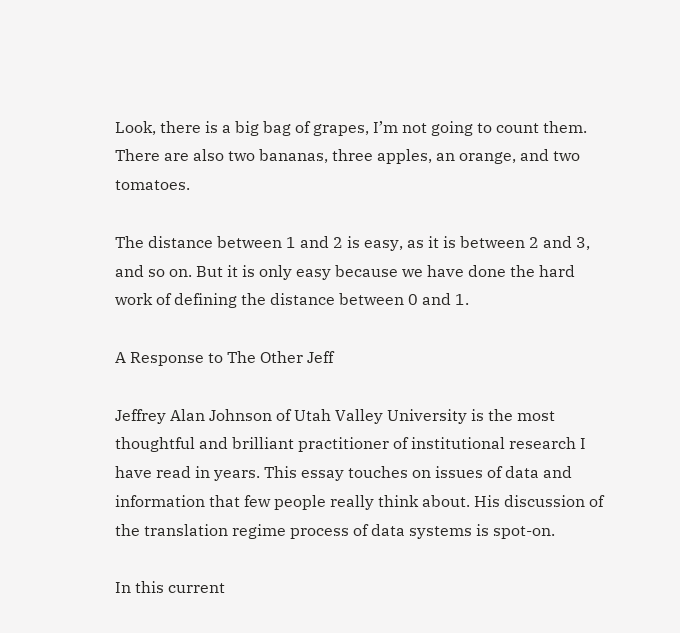Look, there is a big bag of grapes, I’m not going to count them. There are also two bananas, three apples, an orange, and two tomatoes.

The distance between 1 and 2 is easy, as it is between 2 and 3, and so on. But it is only easy because we have done the hard work of defining the distance between 0 and 1.

A Response to The Other Jeff

Jeffrey Alan Johnson of Utah Valley University is the most thoughtful and brilliant practitioner of institutional research I have read in years. This essay touches on issues of data and information that few people really think about. His discussion of the translation regime process of data systems is spot-on.

In this current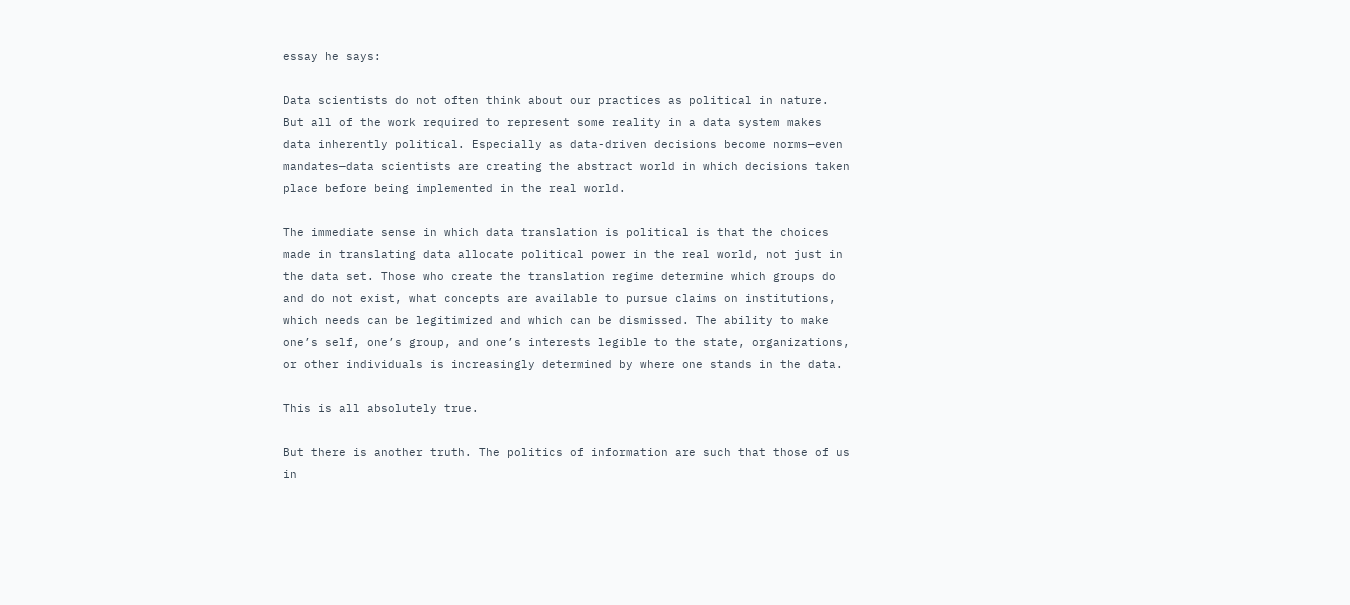essay he says:

Data scientists do not often think about our practices as political in nature. But all of the work required to represent some reality in a data system makes data inherently political. Especially as data-driven decisions become norms—even mandates—data scientists are creating the abstract world in which decisions taken place before being implemented in the real world.

The immediate sense in which data translation is political is that the choices made in translating data allocate political power in the real world, not just in the data set. Those who create the translation regime determine which groups do and do not exist, what concepts are available to pursue claims on institutions, which needs can be legitimized and which can be dismissed. The ability to make one’s self, one’s group, and one’s interests legible to the state, organizations, or other individuals is increasingly determined by where one stands in the data.

This is all absolutely true.

But there is another truth. The politics of information are such that those of us in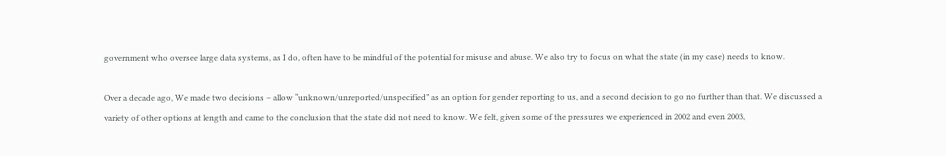government who oversee large data systems, as I do, often have to be mindful of the potential for misuse and abuse. We also try to focus on what the state (in my case) needs to know.

Over a decade ago, We made two decisions – allow “unknown/unreported/unspecified” as an option for gender reporting to us, and a second decision to go no further than that. We discussed a variety of other options at length and came to the conclusion that the state did not need to know. We felt, given some of the pressures we experienced in 2002 and even 2003,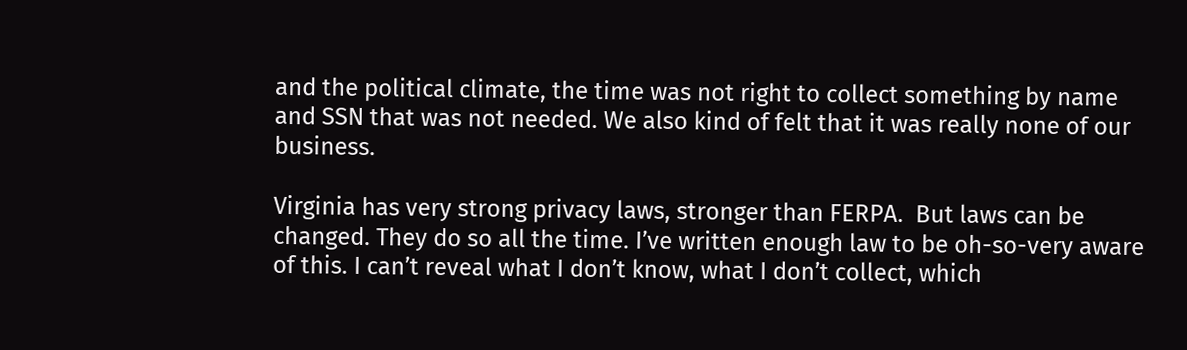and the political climate, the time was not right to collect something by name and SSN that was not needed. We also kind of felt that it was really none of our business.

Virginia has very strong privacy laws, stronger than FERPA.  But laws can be changed. They do so all the time. I’ve written enough law to be oh-so-very aware of this. I can’t reveal what I don’t know, what I don’t collect, which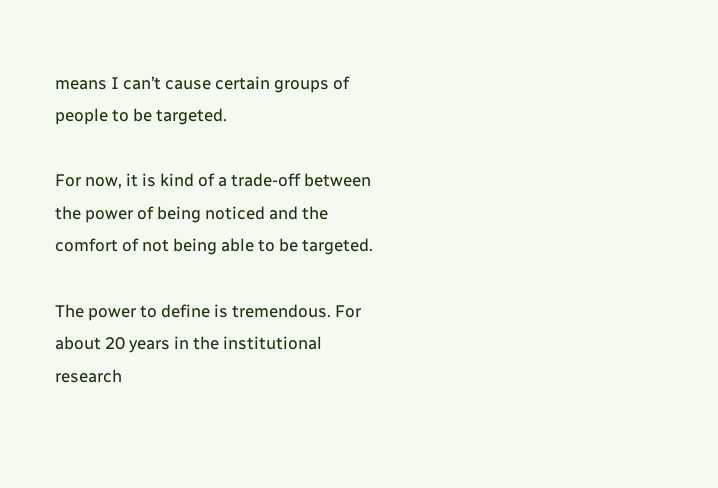means I can’t cause certain groups of people to be targeted.

For now, it is kind of a trade-off between the power of being noticed and the comfort of not being able to be targeted.

The power to define is tremendous. For about 20 years in the institutional research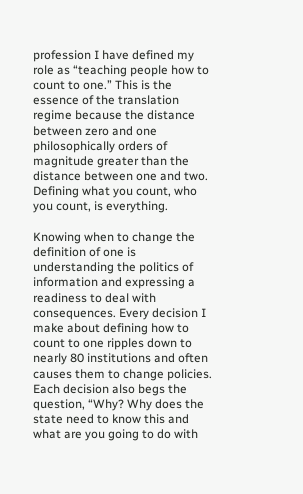profession I have defined my role as “teaching people how to count to one.” This is the essence of the translation regime because the distance between zero and one philosophically orders of magnitude greater than the distance between one and two. Defining what you count, who you count, is everything.

Knowing when to change the definition of one is understanding the politics of information and expressing a readiness to deal with consequences. Every decision I make about defining how to count to one ripples down to nearly 80 institutions and often causes them to change policies. Each decision also begs the question, “Why? Why does the state need to know this and what are you going to do with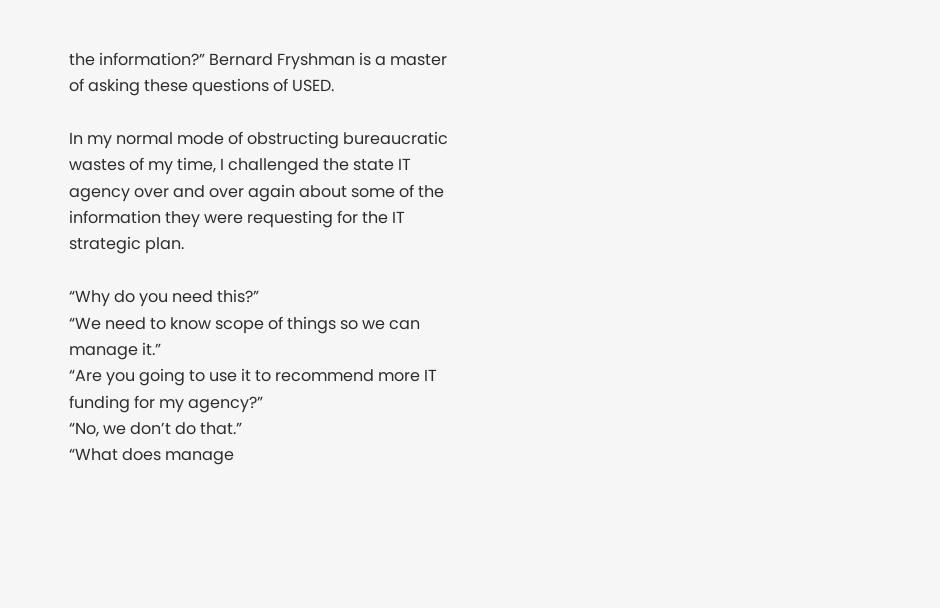the information?” Bernard Fryshman is a master of asking these questions of USED.

In my normal mode of obstructing bureaucratic wastes of my time, I challenged the state IT agency over and over again about some of the information they were requesting for the IT strategic plan.

“Why do you need this?”
“We need to know scope of things so we can manage it.”
“Are you going to use it to recommend more IT funding for my agency?”
“No, we don’t do that.”
“What does manage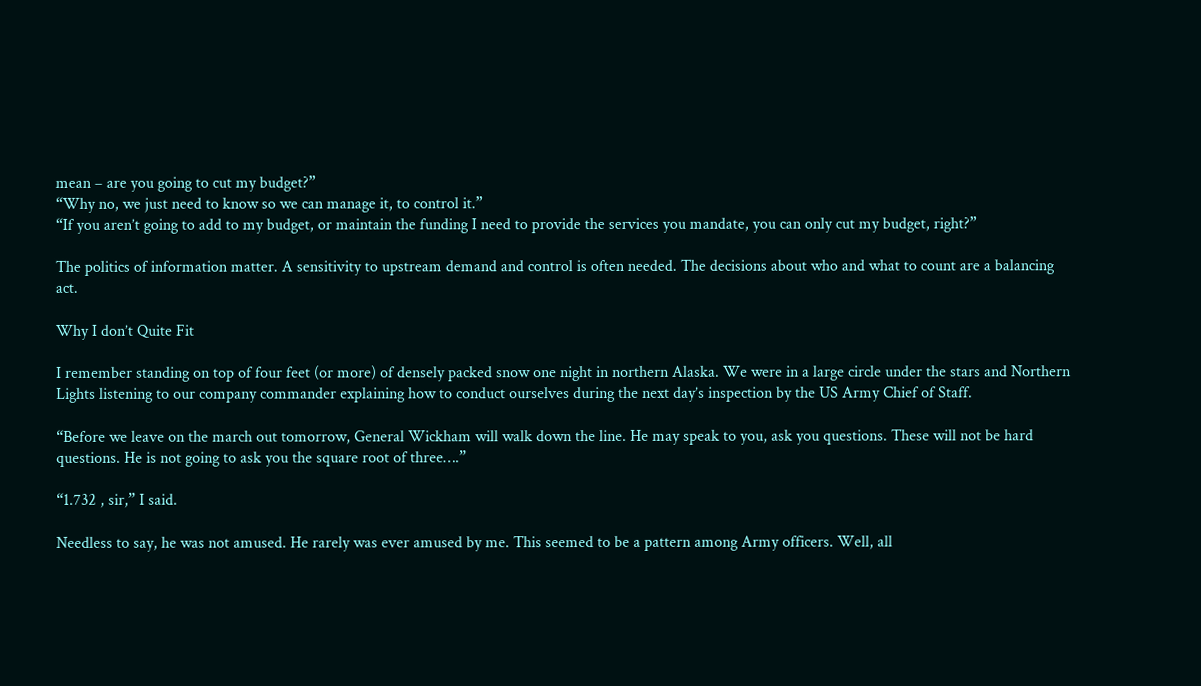mean – are you going to cut my budget?”
“Why no, we just need to know so we can manage it, to control it.”
“If you aren’t going to add to my budget, or maintain the funding I need to provide the services you mandate, you can only cut my budget, right?”

The politics of information matter. A sensitivity to upstream demand and control is often needed. The decisions about who and what to count are a balancing act.

Why I don’t Quite Fit

I remember standing on top of four feet (or more) of densely packed snow one night in northern Alaska. We were in a large circle under the stars and Northern Lights listening to our company commander explaining how to conduct ourselves during the next day’s inspection by the US Army Chief of Staff.

“Before we leave on the march out tomorrow, General Wickham will walk down the line. He may speak to you, ask you questions. These will not be hard questions. He is not going to ask you the square root of three….”

“1.732 , sir,” I said.

Needless to say, he was not amused. He rarely was ever amused by me. This seemed to be a pattern among Army officers. Well, all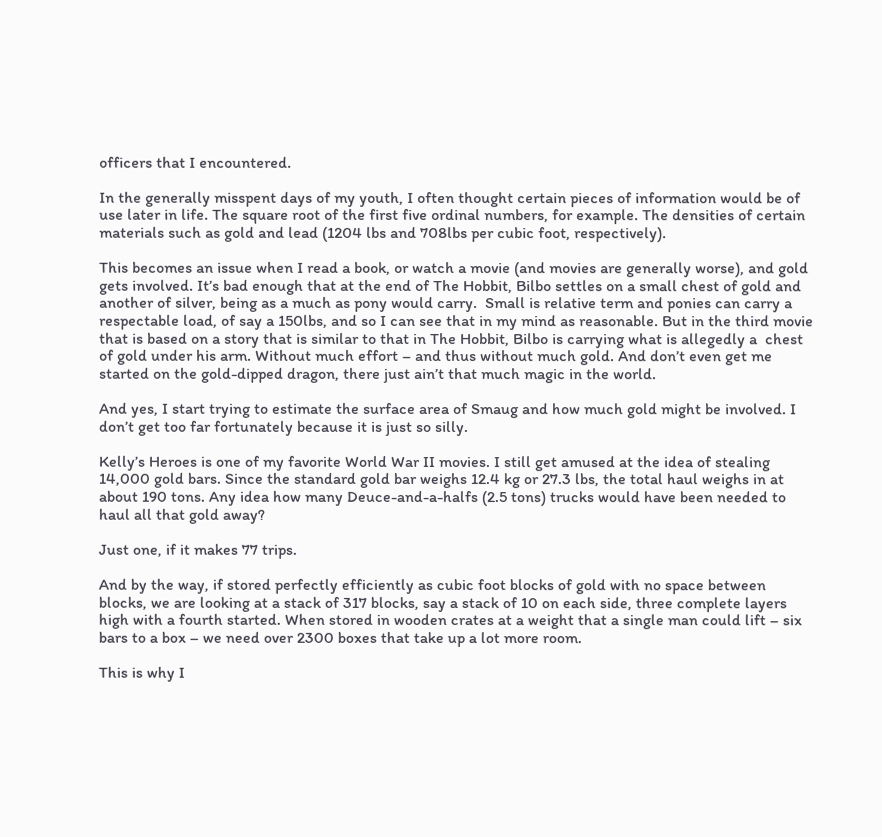officers that I encountered.

In the generally misspent days of my youth, I often thought certain pieces of information would be of use later in life. The square root of the first five ordinal numbers, for example. The densities of certain materials such as gold and lead (1204 lbs and 708lbs per cubic foot, respectively).

This becomes an issue when I read a book, or watch a movie (and movies are generally worse), and gold gets involved. It’s bad enough that at the end of The Hobbit, Bilbo settles on a small chest of gold and another of silver, being as a much as pony would carry.  Small is relative term and ponies can carry a respectable load, of say a 150lbs, and so I can see that in my mind as reasonable. But in the third movie that is based on a story that is similar to that in The Hobbit, Bilbo is carrying what is allegedly a  chest of gold under his arm. Without much effort – and thus without much gold. And don’t even get me started on the gold-dipped dragon, there just ain’t that much magic in the world.

And yes, I start trying to estimate the surface area of Smaug and how much gold might be involved. I don’t get too far fortunately because it is just so silly.

Kelly’s Heroes is one of my favorite World War II movies. I still get amused at the idea of stealing 14,000 gold bars. Since the standard gold bar weighs 12.4 kg or 27.3 lbs, the total haul weighs in at about 190 tons. Any idea how many Deuce-and-a-halfs (2.5 tons) trucks would have been needed to haul all that gold away?

Just one, if it makes 77 trips.

And by the way, if stored perfectly efficiently as cubic foot blocks of gold with no space between blocks, we are looking at a stack of 317 blocks, say a stack of 10 on each side, three complete layers high with a fourth started. When stored in wooden crates at a weight that a single man could lift – six bars to a box – we need over 2300 boxes that take up a lot more room.

This is why I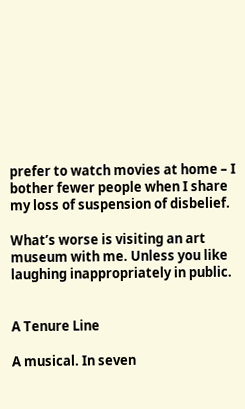prefer to watch movies at home – I bother fewer people when I share my loss of suspension of disbelief.

What’s worse is visiting an art museum with me. Unless you like laughing inappropriately in public.


A Tenure Line

A musical. In seven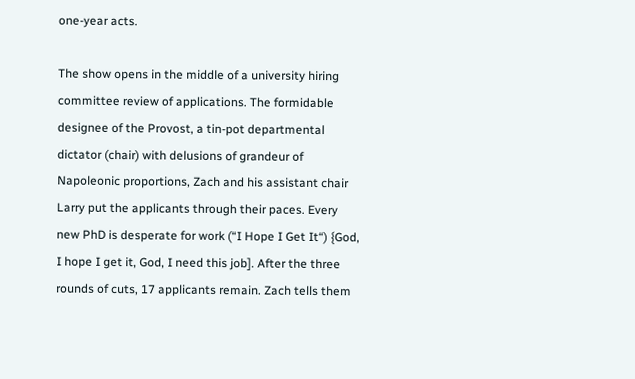one-year acts.

The show opens in the middle of a university hiring committee review of applications. The formidable designee of the Provost, a tin-pot departmental dictator (chair) with delusions of grandeur of Napoleonic proportions, Zach and his assistant chair Larry put the applicants through their paces. Every new PhD is desperate for work (“I Hope I Get It“) {God, I hope I get it, God, I need this job]. After the three rounds of cuts, 17 applicants remain. Zach tells them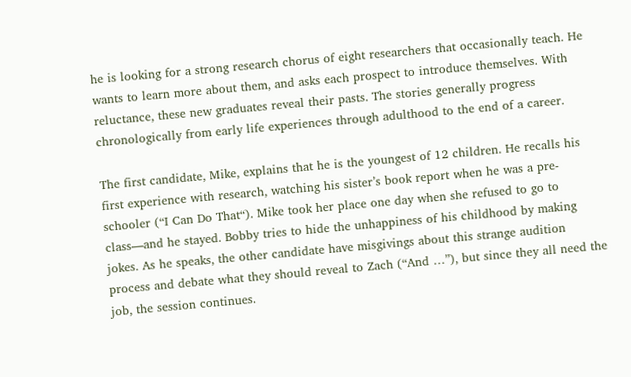he is looking for a strong research chorus of eight researchers that occasionally teach. He wants to learn more about them, and asks each prospect to introduce themselves. With reluctance, these new graduates reveal their pasts. The stories generally progress chronologically from early life experiences through adulthood to the end of a career.

The first candidate, Mike, explains that he is the youngest of 12 children. He recalls his first experience with research, watching his sister’s book report when he was a pre-schooler (“I Can Do That“). Mike took her place one day when she refused to go to class—and he stayed. Bobby tries to hide the unhappiness of his childhood by making jokes. As he speaks, the other candidate have misgivings about this strange audition process and debate what they should reveal to Zach (“And …”), but since they all need the job, the session continues.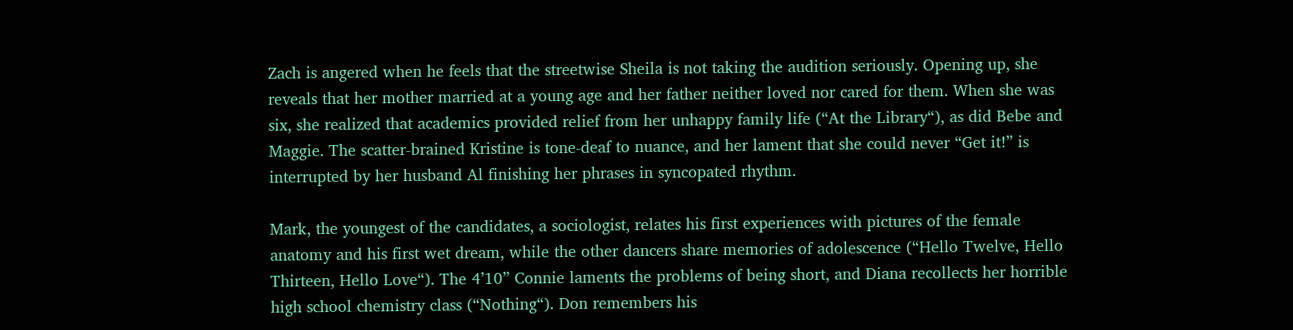Zach is angered when he feels that the streetwise Sheila is not taking the audition seriously. Opening up, she reveals that her mother married at a young age and her father neither loved nor cared for them. When she was six, she realized that academics provided relief from her unhappy family life (“At the Library“), as did Bebe and Maggie. The scatter-brained Kristine is tone-deaf to nuance, and her lament that she could never “Get it!” is interrupted by her husband Al finishing her phrases in syncopated rhythm.

Mark, the youngest of the candidates, a sociologist, relates his first experiences with pictures of the female anatomy and his first wet dream, while the other dancers share memories of adolescence (“Hello Twelve, Hello Thirteen, Hello Love“). The 4’10” Connie laments the problems of being short, and Diana recollects her horrible high school chemistry class (“Nothing“). Don remembers his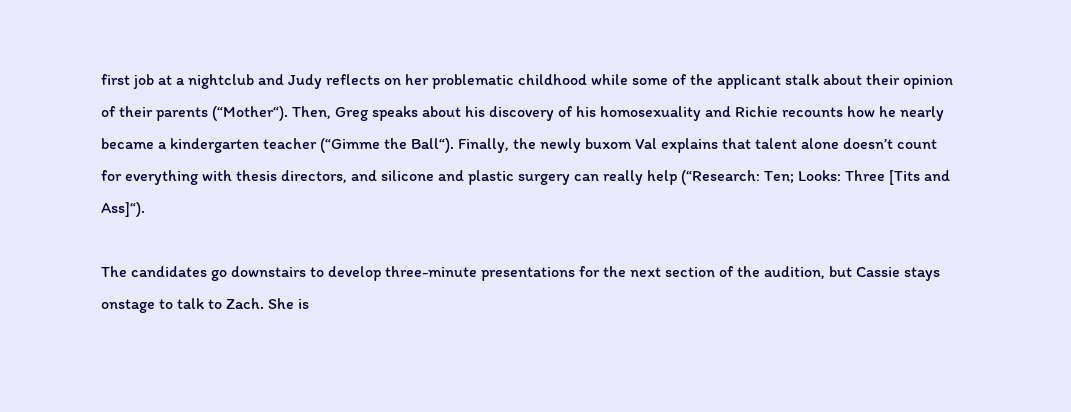first job at a nightclub and Judy reflects on her problematic childhood while some of the applicant stalk about their opinion of their parents (“Mother“). Then, Greg speaks about his discovery of his homosexuality and Richie recounts how he nearly became a kindergarten teacher (“Gimme the Ball“). Finally, the newly buxom Val explains that talent alone doesn’t count for everything with thesis directors, and silicone and plastic surgery can really help (“Research: Ten; Looks: Three [Tits and Ass]“).

The candidates go downstairs to develop three-minute presentations for the next section of the audition, but Cassie stays onstage to talk to Zach. She is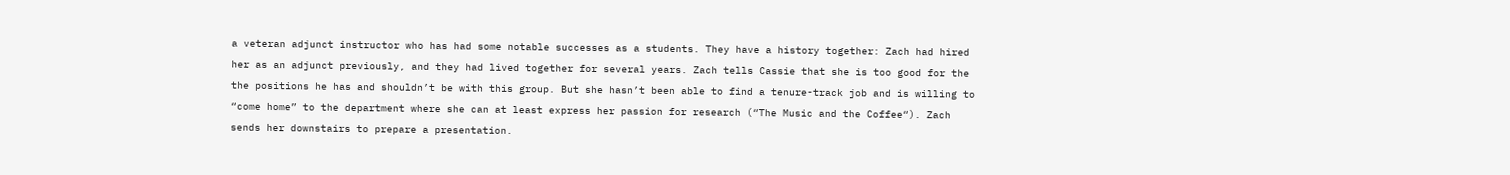a veteran adjunct instructor who has had some notable successes as a students. They have a history together: Zach had hired her as an adjunct previously, and they had lived together for several years. Zach tells Cassie that she is too good for the the positions he has and shouldn’t be with this group. But she hasn’t been able to find a tenure-track job and is willing to “come home” to the department where she can at least express her passion for research (“The Music and the Coffee“). Zach sends her downstairs to prepare a presentation.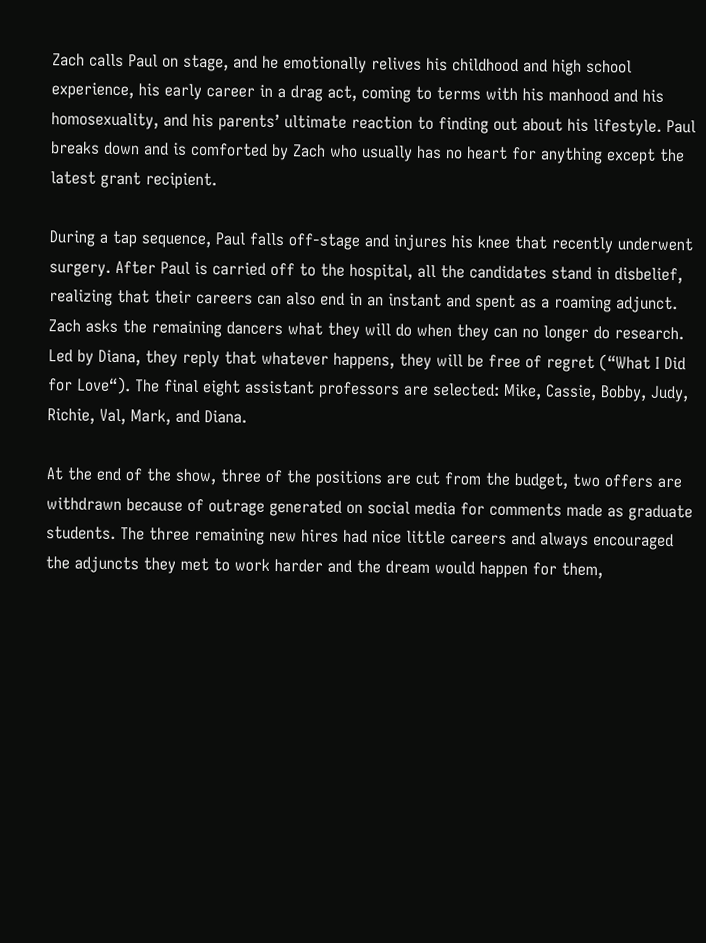Zach calls Paul on stage, and he emotionally relives his childhood and high school experience, his early career in a drag act, coming to terms with his manhood and his homosexuality, and his parents’ ultimate reaction to finding out about his lifestyle. Paul breaks down and is comforted by Zach who usually has no heart for anything except the latest grant recipient.

During a tap sequence, Paul falls off-stage and injures his knee that recently underwent surgery. After Paul is carried off to the hospital, all the candidates stand in disbelief, realizing that their careers can also end in an instant and spent as a roaming adjunct. Zach asks the remaining dancers what they will do when they can no longer do research. Led by Diana, they reply that whatever happens, they will be free of regret (“What I Did for Love“). The final eight assistant professors are selected: Mike, Cassie, Bobby, Judy, Richie, Val, Mark, and Diana.

At the end of the show, three of the positions are cut from the budget, two offers are withdrawn because of outrage generated on social media for comments made as graduate students. The three remaining new hires had nice little careers and always encouraged the adjuncts they met to work harder and the dream would happen for them,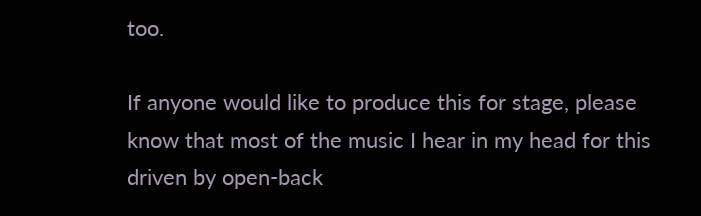too.

If anyone would like to produce this for stage, please know that most of the music I hear in my head for this driven by open-back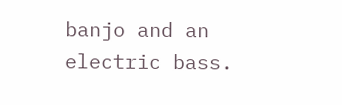banjo and an electric bass.